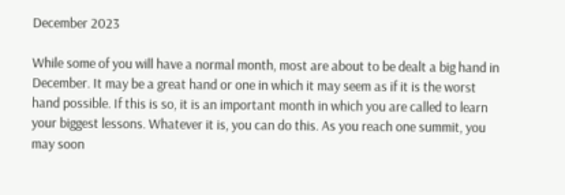December 2023

While some of you will have a normal month, most are about to be dealt a big hand in December. It may be a great hand or one in which it may seem as if it is the worst hand possible. If this is so, it is an important month in which you are called to learn your biggest lessons. Whatever it is, you can do this. As you reach one summit, you may soon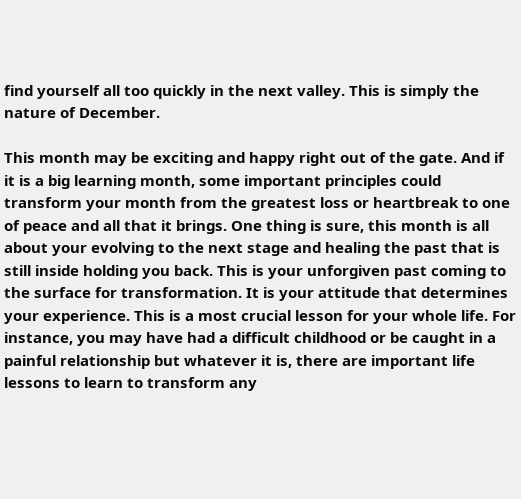find yourself all too quickly in the next valley. This is simply the nature of December.

This month may be exciting and happy right out of the gate. And if it is a big learning month, some important principles could transform your month from the greatest loss or heartbreak to one of peace and all that it brings. One thing is sure, this month is all about your evolving to the next stage and healing the past that is still inside holding you back. This is your unforgiven past coming to the surface for transformation. It is your attitude that determines your experience. This is a most crucial lesson for your whole life. For instance, you may have had a difficult childhood or be caught in a painful relationship but whatever it is, there are important life lessons to learn to transform any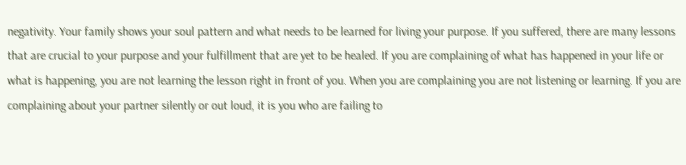negativity. Your family shows your soul pattern and what needs to be learned for living your purpose. If you suffered, there are many lessons that are crucial to your purpose and your fulfillment that are yet to be healed. If you are complaining of what has happened in your life or what is happening, you are not learning the lesson right in front of you. When you are complaining you are not listening or learning. If you are complaining about your partner silently or out loud, it is you who are failing to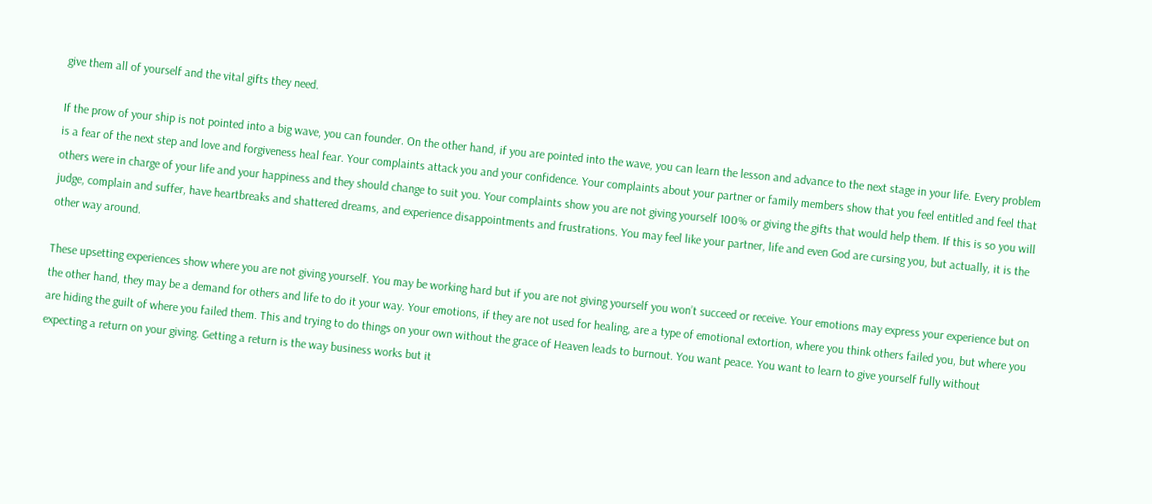give them all of yourself and the vital gifts they need.

If the prow of your ship is not pointed into a big wave, you can founder. On the other hand, if you are pointed into the wave, you can learn the lesson and advance to the next stage in your life. Every problem is a fear of the next step and love and forgiveness heal fear. Your complaints attack you and your confidence. Your complaints about your partner or family members show that you feel entitled and feel that others were in charge of your life and your happiness and they should change to suit you. Your complaints show you are not giving yourself 100% or giving the gifts that would help them. If this is so you will judge, complain and suffer, have heartbreaks and shattered dreams, and experience disappointments and frustrations. You may feel like your partner, life and even God are cursing you, but actually, it is the other way around.

These upsetting experiences show where you are not giving yourself. You may be working hard but if you are not giving yourself you won’t succeed or receive. Your emotions may express your experience but on the other hand, they may be a demand for others and life to do it your way. Your emotions, if they are not used for healing, are a type of emotional extortion, where you think others failed you, but where you are hiding the guilt of where you failed them. This and trying to do things on your own without the grace of Heaven leads to burnout. You want peace. You want to learn to give yourself fully without expecting a return on your giving. Getting a return is the way business works but it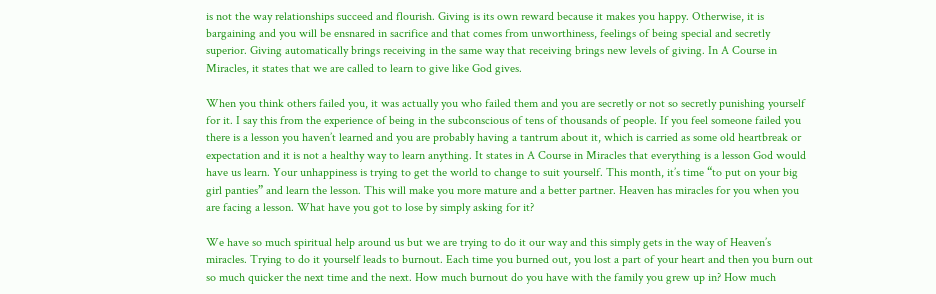is not the way relationships succeed and flourish. Giving is its own reward because it makes you happy. Otherwise, it is bargaining and you will be ensnared in sacrifice and that comes from unworthiness, feelings of being special and secretly superior. Giving automatically brings receiving in the same way that receiving brings new levels of giving. In A Course in Miracles, it states that we are called to learn to give like God gives.

When you think others failed you, it was actually you who failed them and you are secretly or not so secretly punishing yourself for it. I say this from the experience of being in the subconscious of tens of thousands of people. If you feel someone failed you there is a lesson you haven’t learned and you are probably having a tantrum about it, which is carried as some old heartbreak or expectation and it is not a healthy way to learn anything. It states in A Course in Miracles that everything is a lesson God would have us learn. Your unhappiness is trying to get the world to change to suit yourself. This month, it’s time “to put on your big girl panties” and learn the lesson. This will make you more mature and a better partner. Heaven has miracles for you when you are facing a lesson. What have you got to lose by simply asking for it?

We have so much spiritual help around us but we are trying to do it our way and this simply gets in the way of Heaven’s miracles. Trying to do it yourself leads to burnout. Each time you burned out, you lost a part of your heart and then you burn out so much quicker the next time and the next. How much burnout do you have with the family you grew up in? How much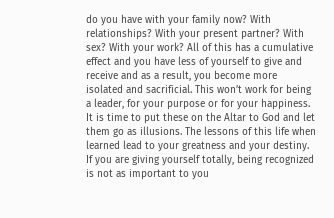do you have with your family now? With relationships? With your present partner? With sex? With your work? All of this has a cumulative effect and you have less of yourself to give and receive and as a result, you become more isolated and sacrificial. This won’t work for being a leader, for your purpose or for your happiness. It is time to put these on the Altar to God and let them go as illusions. The lessons of this life when learned lead to your greatness and your destiny. If you are giving yourself totally, being recognized is not as important to you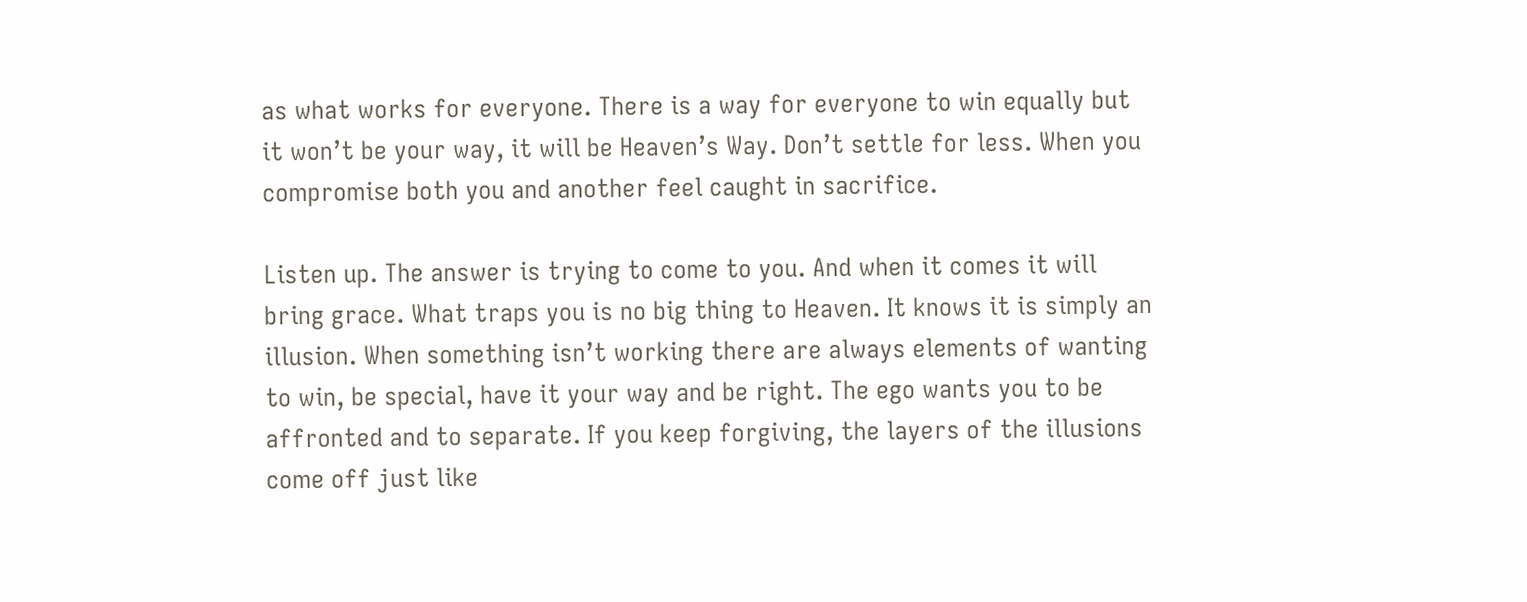as what works for everyone. There is a way for everyone to win equally but it won’t be your way, it will be Heaven’s Way. Don’t settle for less. When you compromise both you and another feel caught in sacrifice.

Listen up. The answer is trying to come to you. And when it comes it will bring grace. What traps you is no big thing to Heaven. It knows it is simply an illusion. When something isn’t working there are always elements of wanting to win, be special, have it your way and be right. The ego wants you to be affronted and to separate. If you keep forgiving, the layers of the illusions come off just like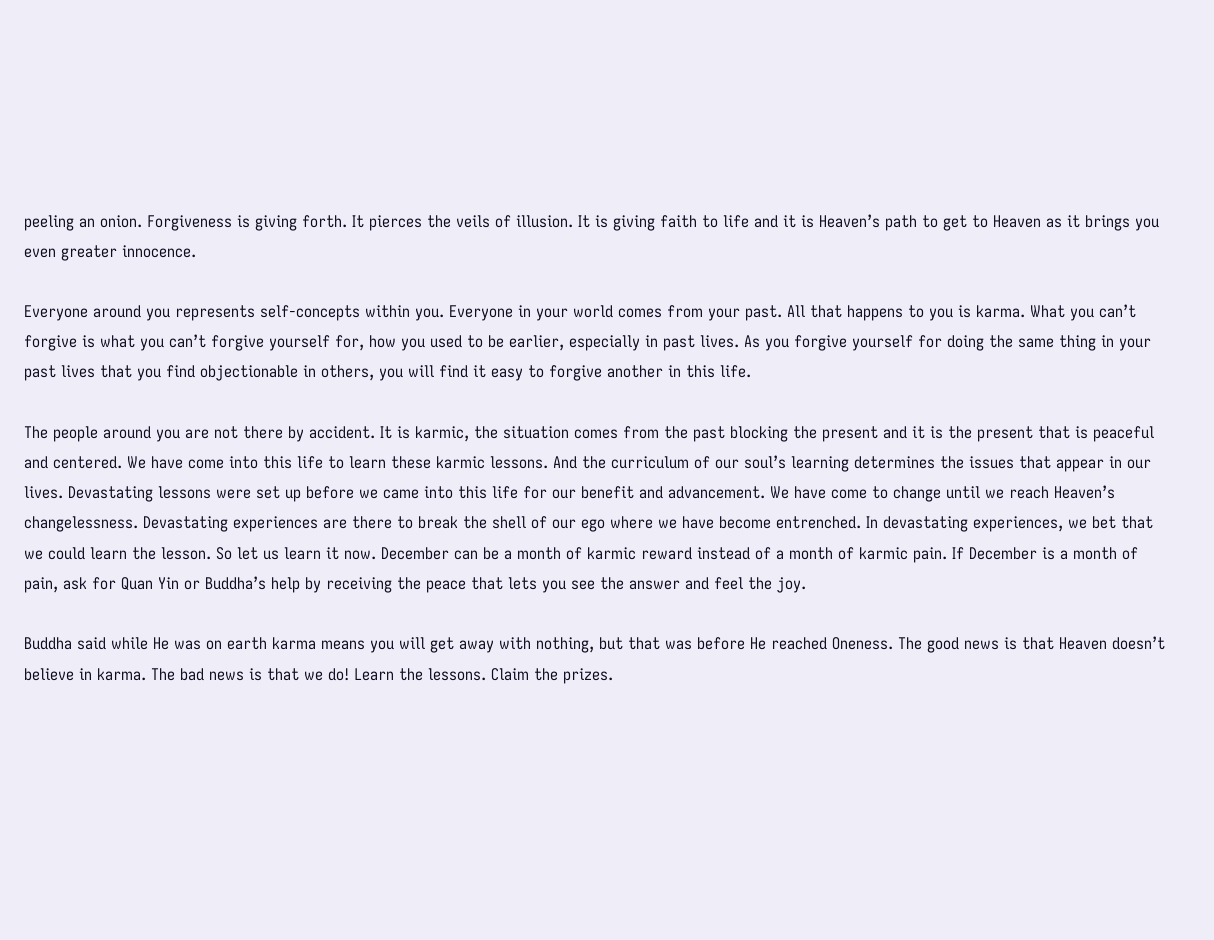peeling an onion. Forgiveness is giving forth. It pierces the veils of illusion. It is giving faith to life and it is Heaven’s path to get to Heaven as it brings you even greater innocence.

Everyone around you represents self-concepts within you. Everyone in your world comes from your past. All that happens to you is karma. What you can’t forgive is what you can’t forgive yourself for, how you used to be earlier, especially in past lives. As you forgive yourself for doing the same thing in your past lives that you find objectionable in others, you will find it easy to forgive another in this life.

The people around you are not there by accident. It is karmic, the situation comes from the past blocking the present and it is the present that is peaceful and centered. We have come into this life to learn these karmic lessons. And the curriculum of our soul’s learning determines the issues that appear in our lives. Devastating lessons were set up before we came into this life for our benefit and advancement. We have come to change until we reach Heaven’s changelessness. Devastating experiences are there to break the shell of our ego where we have become entrenched. In devastating experiences, we bet that we could learn the lesson. So let us learn it now. December can be a month of karmic reward instead of a month of karmic pain. If December is a month of pain, ask for Quan Yin or Buddha’s help by receiving the peace that lets you see the answer and feel the joy.

Buddha said while He was on earth karma means you will get away with nothing, but that was before He reached Oneness. The good news is that Heaven doesn’t believe in karma. The bad news is that we do! Learn the lessons. Claim the prizes.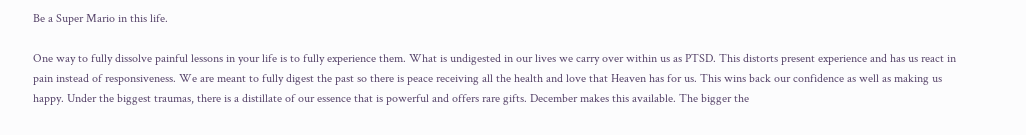Be a Super Mario in this life.

One way to fully dissolve painful lessons in your life is to fully experience them. What is undigested in our lives we carry over within us as PTSD. This distorts present experience and has us react in pain instead of responsiveness. We are meant to fully digest the past so there is peace receiving all the health and love that Heaven has for us. This wins back our confidence as well as making us happy. Under the biggest traumas, there is a distillate of our essence that is powerful and offers rare gifts. December makes this available. The bigger the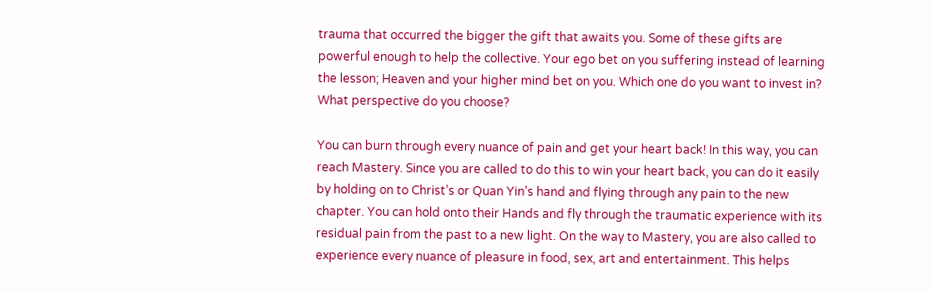trauma that occurred the bigger the gift that awaits you. Some of these gifts are powerful enough to help the collective. Your ego bet on you suffering instead of learning the lesson; Heaven and your higher mind bet on you. Which one do you want to invest in? What perspective do you choose?

You can burn through every nuance of pain and get your heart back! In this way, you can reach Mastery. Since you are called to do this to win your heart back, you can do it easily by holding on to Christ’s or Quan Yin’s hand and flying through any pain to the new chapter. You can hold onto their Hands and fly through the traumatic experience with its residual pain from the past to a new light. On the way to Mastery, you are also called to experience every nuance of pleasure in food, sex, art and entertainment. This helps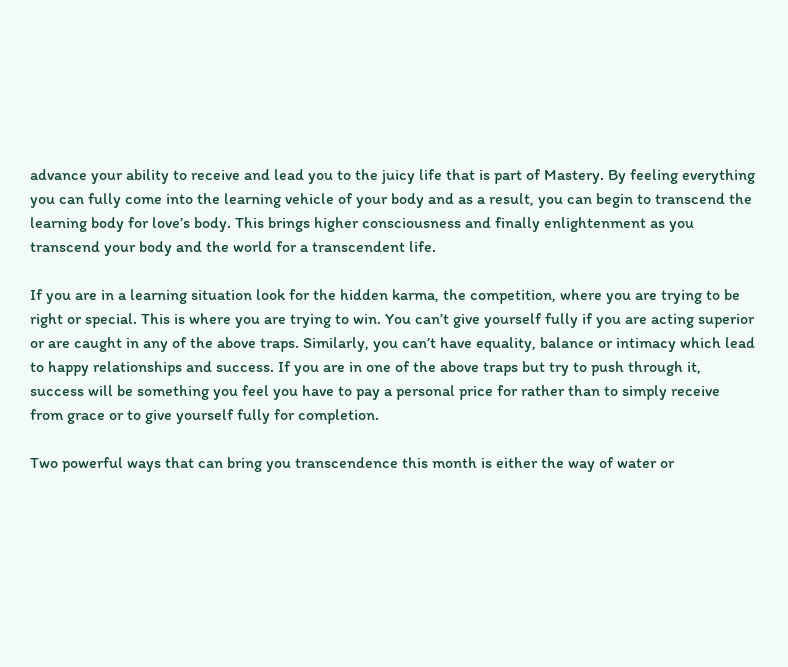advance your ability to receive and lead you to the juicy life that is part of Mastery. By feeling everything you can fully come into the learning vehicle of your body and as a result, you can begin to transcend the learning body for love’s body. This brings higher consciousness and finally enlightenment as you transcend your body and the world for a transcendent life.

If you are in a learning situation look for the hidden karma, the competition, where you are trying to be right or special. This is where you are trying to win. You can’t give yourself fully if you are acting superior or are caught in any of the above traps. Similarly, you can’t have equality, balance or intimacy which lead to happy relationships and success. If you are in one of the above traps but try to push through it, success will be something you feel you have to pay a personal price for rather than to simply receive from grace or to give yourself fully for completion.

Two powerful ways that can bring you transcendence this month is either the way of water or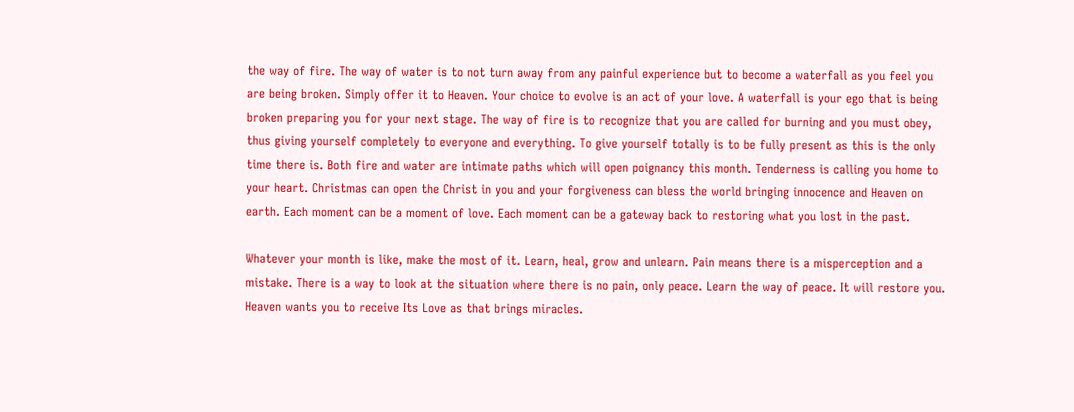the way of fire. The way of water is to not turn away from any painful experience but to become a waterfall as you feel you are being broken. Simply offer it to Heaven. Your choice to evolve is an act of your love. A waterfall is your ego that is being broken preparing you for your next stage. The way of fire is to recognize that you are called for burning and you must obey, thus giving yourself completely to everyone and everything. To give yourself totally is to be fully present as this is the only time there is. Both fire and water are intimate paths which will open poignancy this month. Tenderness is calling you home to your heart. Christmas can open the Christ in you and your forgiveness can bless the world bringing innocence and Heaven on earth. Each moment can be a moment of love. Each moment can be a gateway back to restoring what you lost in the past.

Whatever your month is like, make the most of it. Learn, heal, grow and unlearn. Pain means there is a misperception and a mistake. There is a way to look at the situation where there is no pain, only peace. Learn the way of peace. It will restore you. Heaven wants you to receive Its Love as that brings miracles.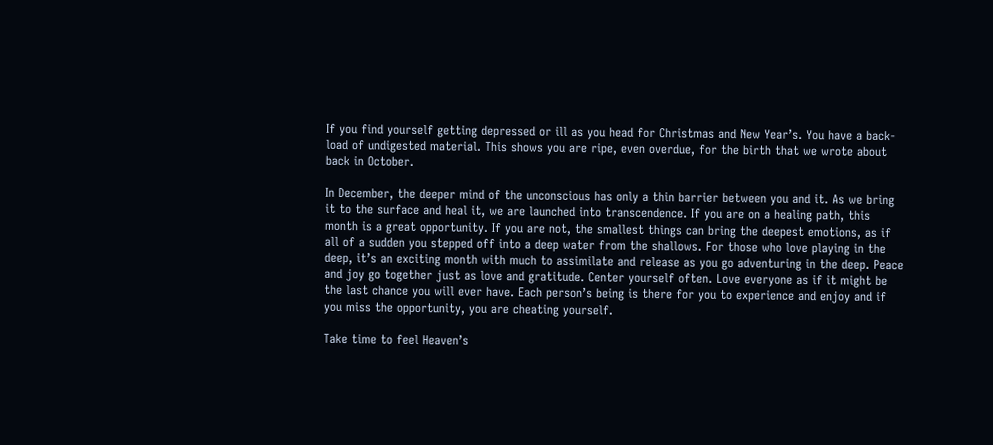If you find yourself getting depressed or ill as you head for Christmas and New Year’s. You have a back-load of undigested material. This shows you are ripe, even overdue, for the birth that we wrote about back in October.

In December, the deeper mind of the unconscious has only a thin barrier between you and it. As we bring it to the surface and heal it, we are launched into transcendence. If you are on a healing path, this month is a great opportunity. If you are not, the smallest things can bring the deepest emotions, as if all of a sudden you stepped off into a deep water from the shallows. For those who love playing in the deep, it’s an exciting month with much to assimilate and release as you go adventuring in the deep. Peace and joy go together just as love and gratitude. Center yourself often. Love everyone as if it might be the last chance you will ever have. Each person’s being is there for you to experience and enjoy and if you miss the opportunity, you are cheating yourself.

Take time to feel Heaven’s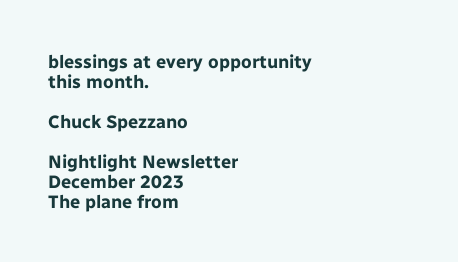blessings at every opportunity this month.

Chuck Spezzano

Nightlight Newsletter December 2023
The plane from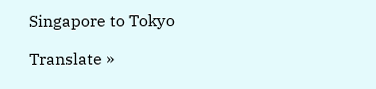Singapore to Tokyo

Translate »